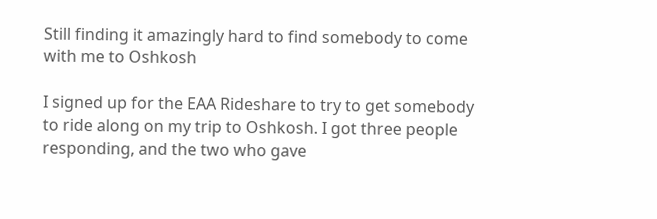Still finding it amazingly hard to find somebody to come with me to Oshkosh

I signed up for the EAA Rideshare to try to get somebody to ride along on my trip to Oshkosh. I got three people responding, and the two who gave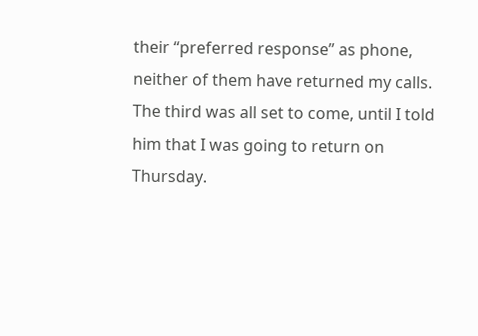their “preferred response” as phone, neither of them have returned my calls. The third was all set to come, until I told him that I was going to return on Thursday.